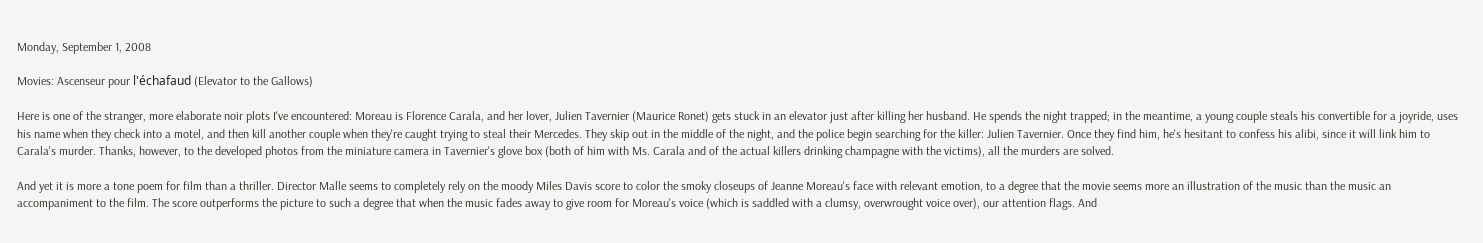Monday, September 1, 2008

Movies: Ascenseur pour l'échafaud (Elevator to the Gallows)

Here is one of the stranger, more elaborate noir plots I've encountered: Moreau is Florence Carala, and her lover, Julien Tavernier (Maurice Ronet) gets stuck in an elevator just after killing her husband. He spends the night trapped; in the meantime, a young couple steals his convertible for a joyride, uses his name when they check into a motel, and then kill another couple when they're caught trying to steal their Mercedes. They skip out in the middle of the night, and the police begin searching for the killer: Julien Tavernier. Once they find him, he's hesitant to confess his alibi, since it will link him to Carala's murder. Thanks, however, to the developed photos from the miniature camera in Tavernier's glove box (both of him with Ms. Carala and of the actual killers drinking champagne with the victims), all the murders are solved.

And yet it is more a tone poem for film than a thriller. Director Malle seems to completely rely on the moody Miles Davis score to color the smoky closeups of Jeanne Moreau's face with relevant emotion, to a degree that the movie seems more an illustration of the music than the music an accompaniment to the film. The score outperforms the picture to such a degree that when the music fades away to give room for Moreau's voice (which is saddled with a clumsy, overwrought voice over), our attention flags. And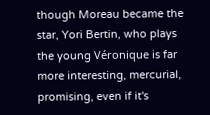though Moreau became the star, Yori Bertin, who plays the young Véronique is far more interesting, mercurial, promising, even if it's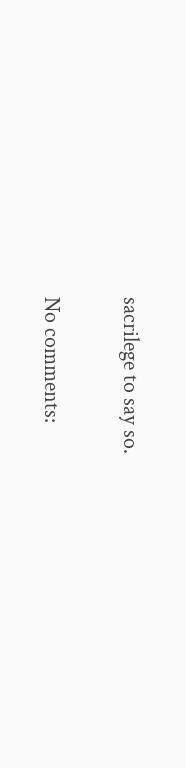sacrilege to say so.

No comments: